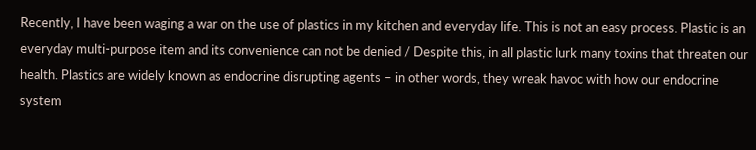Recently, I have been waging a war on the use of plastics in my kitchen and everyday life. This is not an easy process. Plastic is an everyday multi-purpose item and its convenience can not be denied / Despite this, in all plastic lurk many toxins that threaten our health. Plastics are widely known as endocrine disrupting agents – in other words, they wreak havoc with how our endocrine system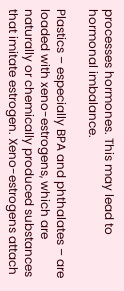processes hormones. This may lead to hormonal imbalance.

Plastics – especially BPA and phthalates – are loaded with xeno-estrogens, which are naturally or chemically produced substances that imitate estrogen. Xeno-estrogens attach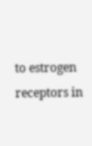to estrogen receptors in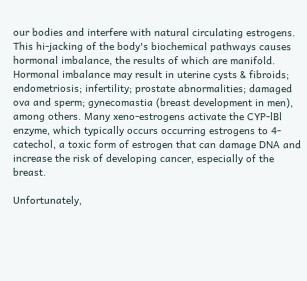our bodies and interfere with natural circulating estrogens. This hi-jacking of the body's biochemical pathways causes hormonal imbalance, the results of which are manifold. Hormonal imbalance may result in uterine cysts & fibroids; endometriosis; infertility; prostate abnormalities; damaged ova and sperm; gynecomastia (breast development in men), among others. Many xeno-estrogens activate the CYP-lBl enzyme, which typically occurs occurring estrogens to 4-catechol, a toxic form of estrogen that can damage DNA and increase the risk of developing cancer, especially of the breast.

Unfortunately,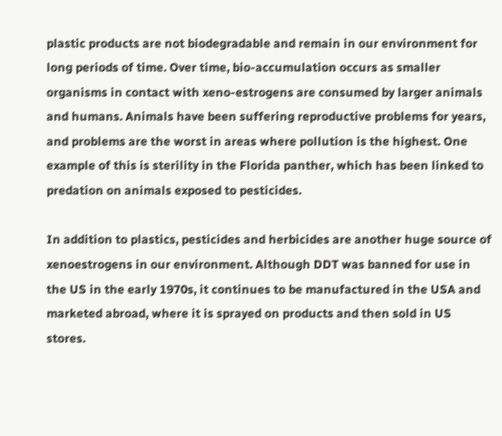plastic products are not biodegradable and remain in our environment for long periods of time. Over time, bio-accumulation occurs as smaller organisms in contact with xeno-estrogens are consumed by larger animals and humans. Animals have been suffering reproductive problems for years, and problems are the worst in areas where pollution is the highest. One example of this is sterility in the Florida panther, which has been linked to predation on animals exposed to pesticides.

In addition to plastics, pesticides and herbicides are another huge source of xenoestrogens in our environment. Although DDT was banned for use in the US in the early 1970s, it continues to be manufactured in the USA and marketed abroad, where it is sprayed on products and then sold in US stores.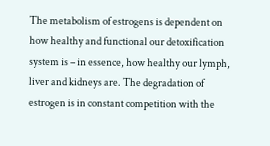The metabolism of estrogens is dependent on how healthy and functional our detoxification system is – in essence, how healthy our lymph, liver and kidneys are. The degradation of estrogen is in constant competition with the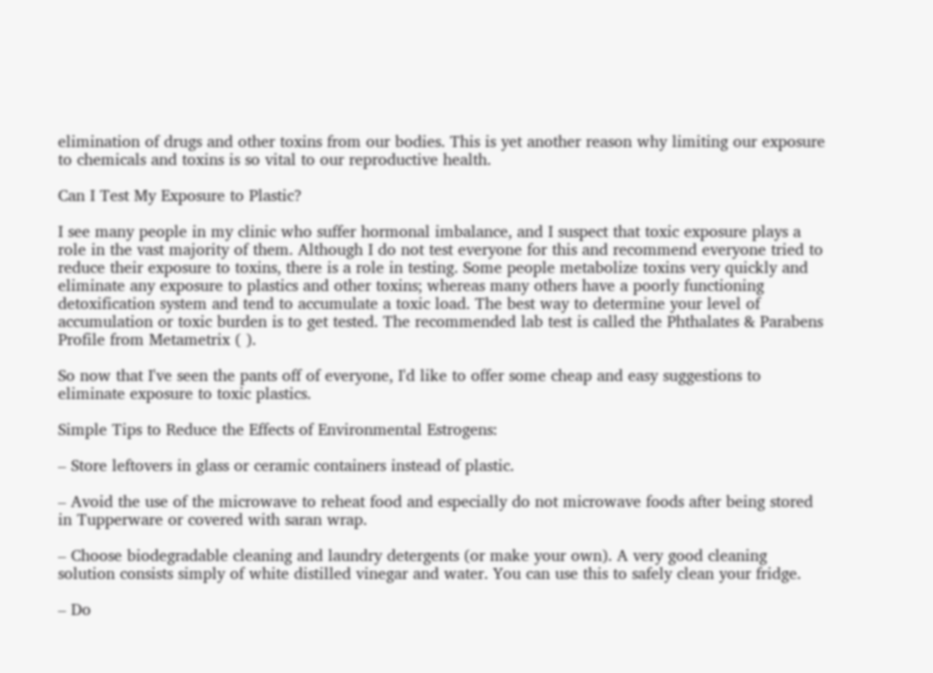elimination of drugs and other toxins from our bodies. This is yet another reason why limiting our exposure to chemicals and toxins is so vital to our reproductive health.

Can I Test My Exposure to Plastic?

I see many people in my clinic who suffer hormonal imbalance, and I suspect that toxic exposure plays a role in the vast majority of them. Although I do not test everyone for this and recommend everyone tried to reduce their exposure to toxins, there is a role in testing. Some people metabolize toxins very quickly and eliminate any exposure to plastics and other toxins; whereas many others have a poorly functioning detoxification system and tend to accumulate a toxic load. The best way to determine your level of accumulation or toxic burden is to get tested. The recommended lab test is called the Phthalates & Parabens Profile from Metametrix ( ).

So now that I've seen the pants off of everyone, I'd like to offer some cheap and easy suggestions to eliminate exposure to toxic plastics.

Simple Tips to Reduce the Effects of Environmental Estrogens:

– Store leftovers in glass or ceramic containers instead of plastic.

– Avoid the use of the microwave to reheat food and especially do not microwave foods after being stored in Tupperware or covered with saran wrap.

– Choose biodegradable cleaning and laundry detergents (or make your own). A very good cleaning solution consists simply of white distilled vinegar and water. You can use this to safely clean your fridge.

– Do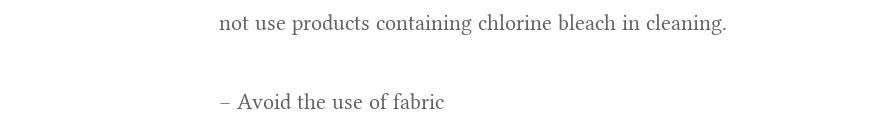not use products containing chlorine bleach in cleaning.

– Avoid the use of fabric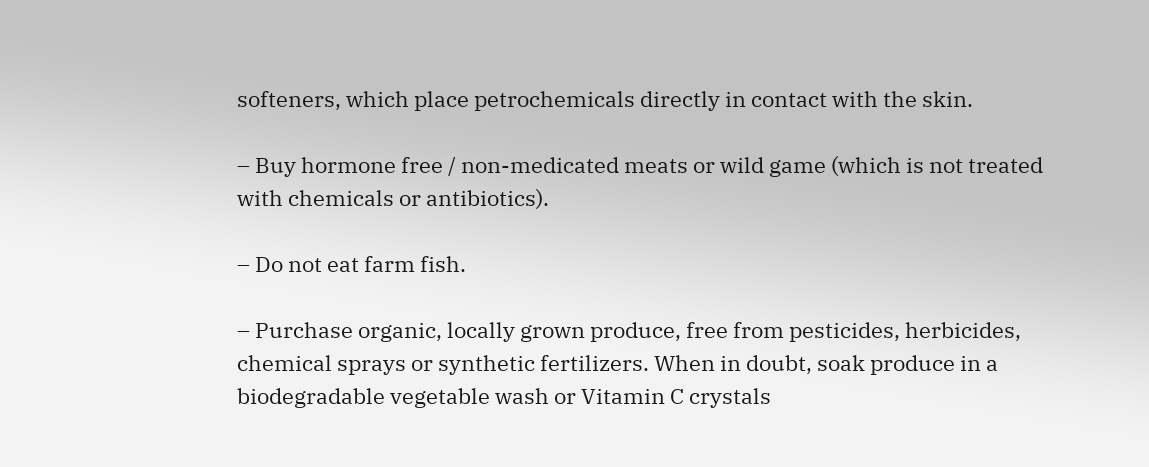softeners, which place petrochemicals directly in contact with the skin.

– Buy hormone free / non-medicated meats or wild game (which is not treated with chemicals or antibiotics).

– Do not eat farm fish.

– Purchase organic, locally grown produce, free from pesticides, herbicides, chemical sprays or synthetic fertilizers. When in doubt, soak produce in a biodegradable vegetable wash or Vitamin C crystals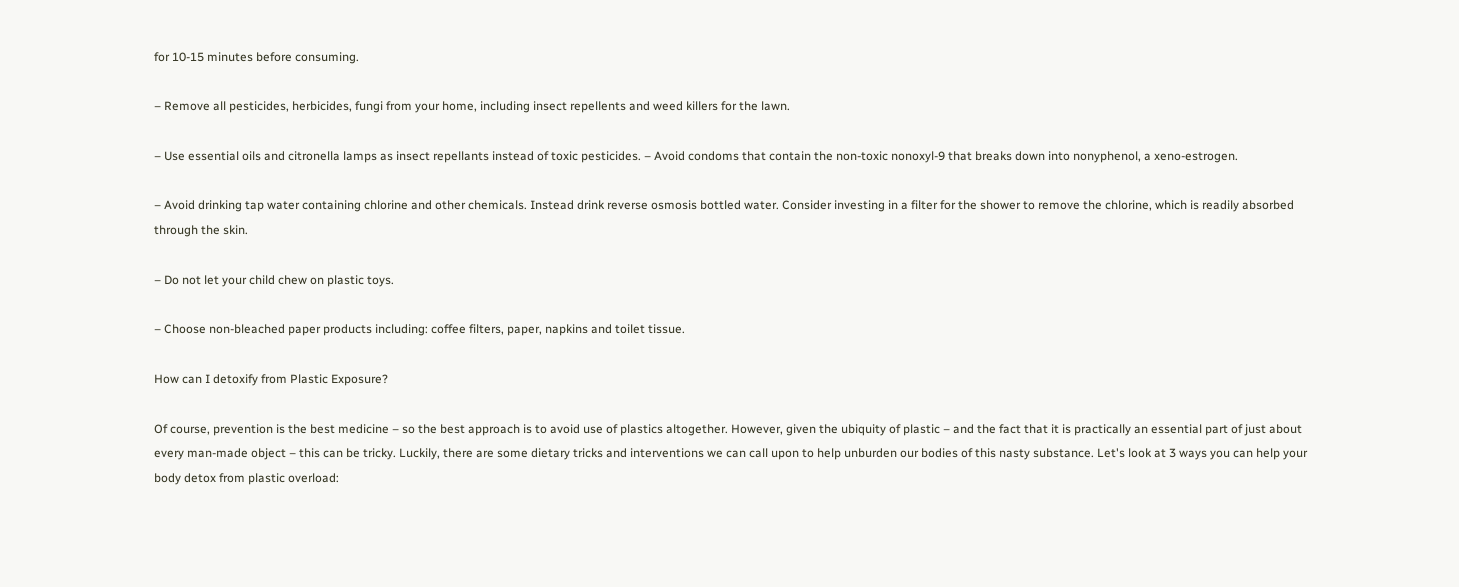for 10-15 minutes before consuming.

– Remove all pesticides, herbicides, fungi from your home, including insect repellents and weed killers for the lawn.

– Use essential oils and citronella lamps as insect repellants instead of toxic pesticides. – Avoid condoms that contain the non-toxic nonoxyl-9 that breaks down into nonyphenol, a xeno-estrogen.

– Avoid drinking tap water containing chlorine and other chemicals. Instead drink reverse osmosis bottled water. Consider investing in a filter for the shower to remove the chlorine, which is readily absorbed through the skin.

– Do not let your child chew on plastic toys.

– Choose non-bleached paper products including: coffee filters, paper, napkins and toilet tissue.

How can I detoxify from Plastic Exposure?

Of course, prevention is the best medicine – so the best approach is to avoid use of plastics altogether. However, given the ubiquity of plastic – and the fact that it is practically an essential part of just about every man-made object – this can be tricky. Luckily, there are some dietary tricks and interventions we can call upon to help unburden our bodies of this nasty substance. Let's look at 3 ways you can help your body detox from plastic overload: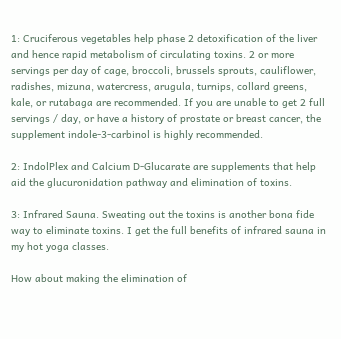1: Cruciferous vegetables help phase 2 detoxification of the liver and hence rapid metabolism of circulating toxins. 2 or more servings per day of cage, broccoli, brussels sprouts, cauliflower, radishes, mizuna, watercress, arugula, turnips, collard greens, kale, or rutabaga are recommended. If you are unable to get 2 full servings / day, or have a history of prostate or breast cancer, the supplement indole-3-carbinol is highly recommended.

2: IndolPlex and Calcium D-Glucarate are supplements that help aid the glucuronidation pathway and elimination of toxins.

3: Infrared Sauna. Sweating out the toxins is another bona fide way to eliminate toxins. I get the full benefits of infrared sauna in my hot yoga classes.

How about making the elimination of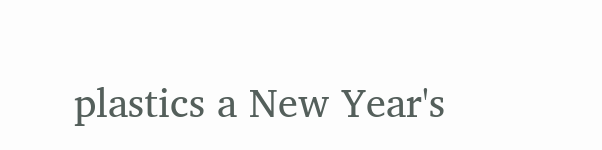plastics a New Year's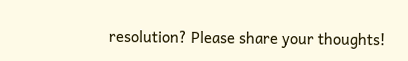resolution? Please share your thoughts!